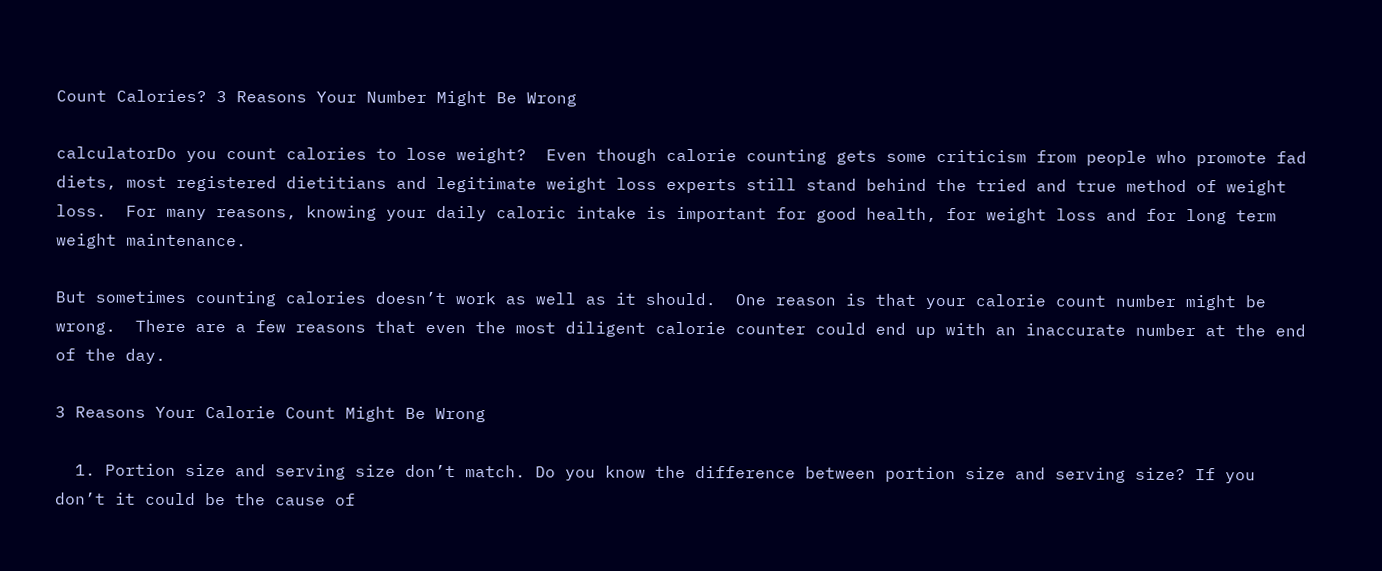Count Calories? 3 Reasons Your Number Might Be Wrong

calculatorDo you count calories to lose weight?  Even though calorie counting gets some criticism from people who promote fad diets, most registered dietitians and legitimate weight loss experts still stand behind the tried and true method of weight loss.  For many reasons, knowing your daily caloric intake is important for good health, for weight loss and for long term weight maintenance.

But sometimes counting calories doesn’t work as well as it should.  One reason is that your calorie count number might be wrong.  There are a few reasons that even the most diligent calorie counter could end up with an inaccurate number at the end of the day.

3 Reasons Your Calorie Count Might Be Wrong

  1. Portion size and serving size don’t match. Do you know the difference between portion size and serving size? If you don’t it could be the cause of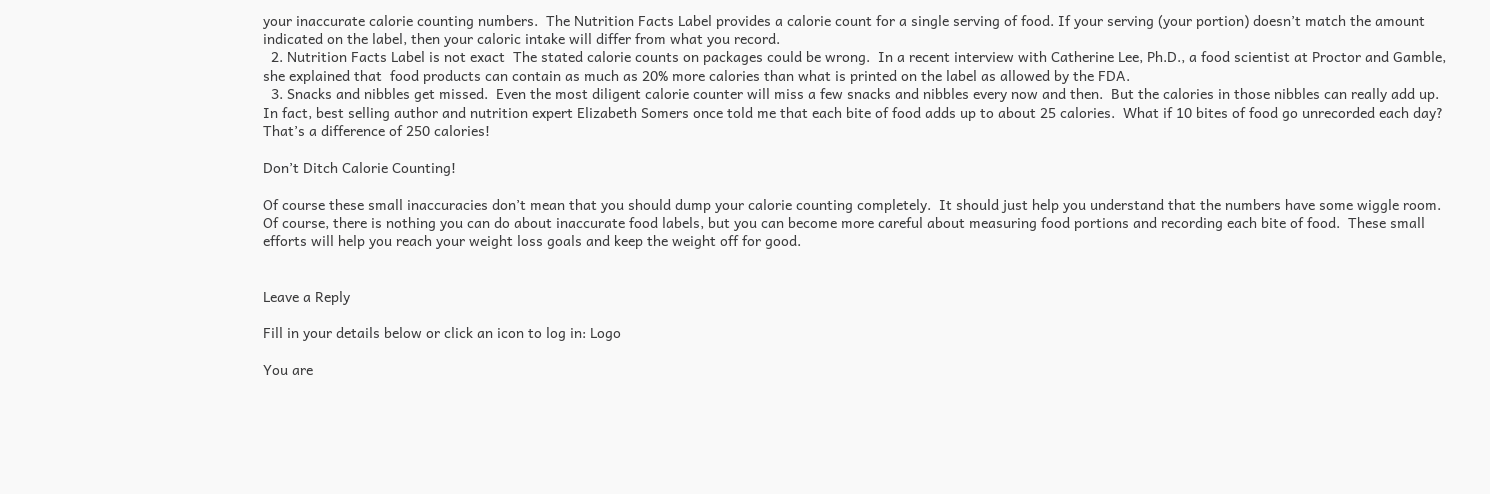your inaccurate calorie counting numbers.  The Nutrition Facts Label provides a calorie count for a single serving of food. If your serving (your portion) doesn’t match the amount indicated on the label, then your caloric intake will differ from what you record.
  2. Nutrition Facts Label is not exact  The stated calorie counts on packages could be wrong.  In a recent interview with Catherine Lee, Ph.D., a food scientist at Proctor and Gamble,  she explained that  food products can contain as much as 20% more calories than what is printed on the label as allowed by the FDA.
  3. Snacks and nibbles get missed.  Even the most diligent calorie counter will miss a few snacks and nibbles every now and then.  But the calories in those nibbles can really add up.  In fact, best selling author and nutrition expert Elizabeth Somers once told me that each bite of food adds up to about 25 calories.  What if 10 bites of food go unrecorded each day?  That’s a difference of 250 calories!

Don’t Ditch Calorie Counting!

Of course these small inaccuracies don’t mean that you should dump your calorie counting completely.  It should just help you understand that the numbers have some wiggle room. Of course, there is nothing you can do about inaccurate food labels, but you can become more careful about measuring food portions and recording each bite of food.  These small efforts will help you reach your weight loss goals and keep the weight off for good.


Leave a Reply

Fill in your details below or click an icon to log in: Logo

You are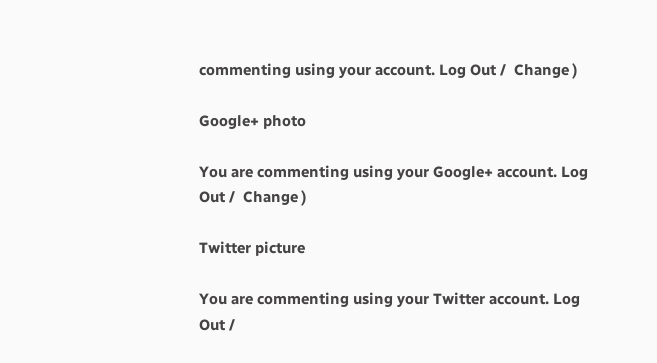commenting using your account. Log Out /  Change )

Google+ photo

You are commenting using your Google+ account. Log Out /  Change )

Twitter picture

You are commenting using your Twitter account. Log Out /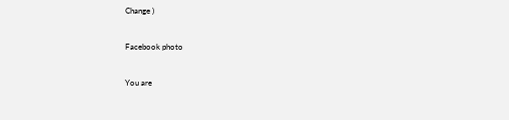Change )

Facebook photo

You are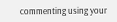commenting using your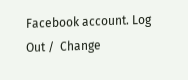Facebook account. Log Out /  Change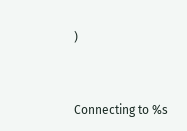)


Connecting to %s